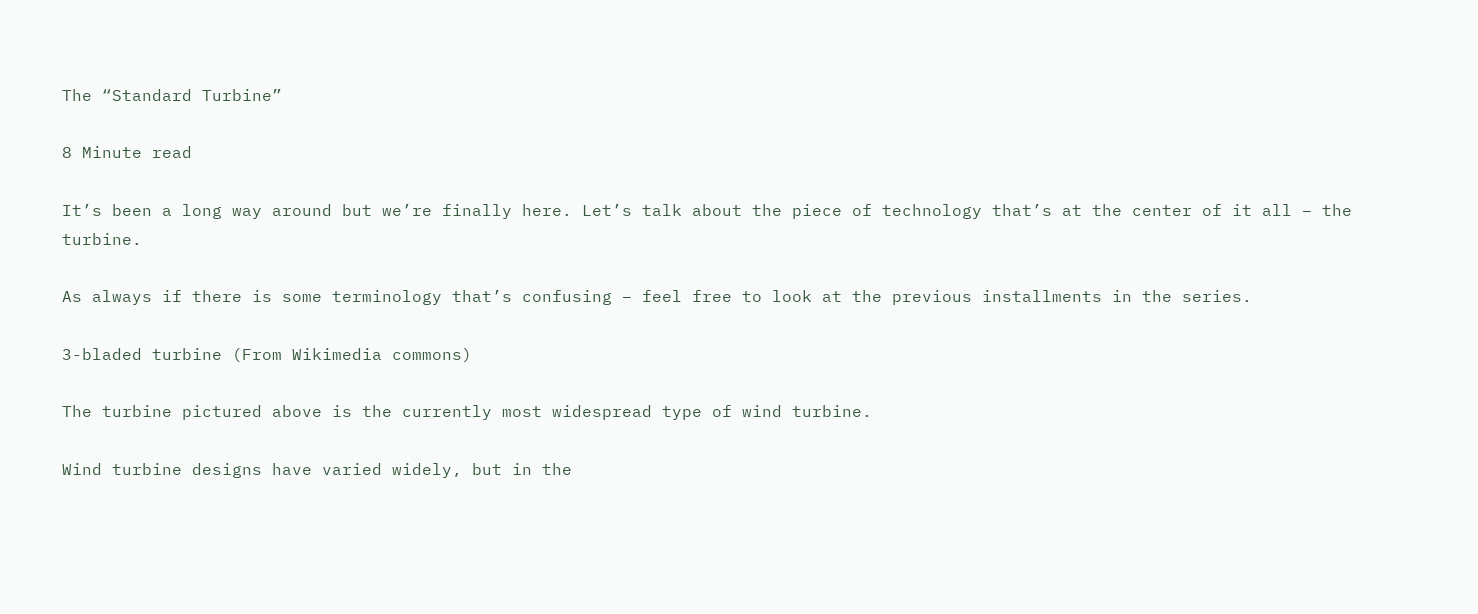The “Standard Turbine”

8 Minute read

It’s been a long way around but we’re finally here. Let’s talk about the piece of technology that’s at the center of it all – the turbine.

As always if there is some terminology that’s confusing – feel free to look at the previous installments in the series.

3-bladed turbine (From Wikimedia commons)

The turbine pictured above is the currently most widespread type of wind turbine.

Wind turbine designs have varied widely, but in the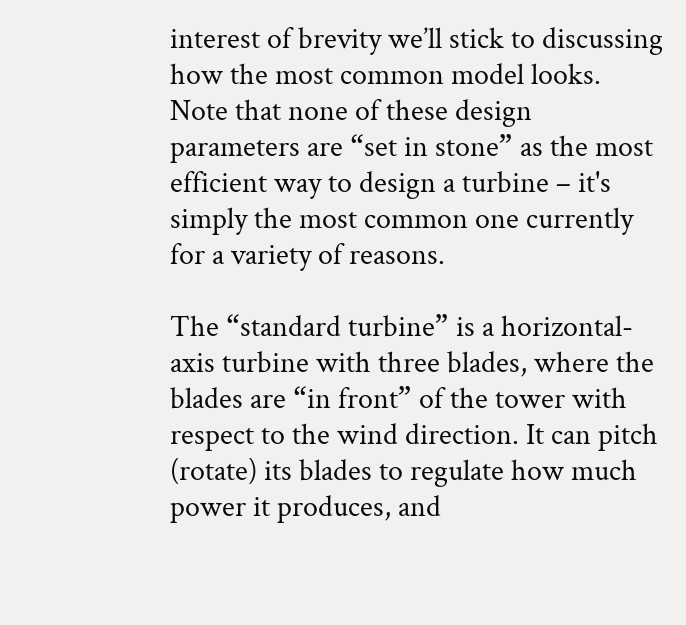interest of brevity we’ll stick to discussing how the most common model looks. Note that none of these design parameters are “set in stone” as the most efficient way to design a turbine – it's simply the most common one currently for a variety of reasons.

The “standard turbine” is a horizontal-axis turbine with three blades, where the blades are “in front” of the tower with respect to the wind direction. It can pitch (rotate) its blades to regulate how much power it produces, and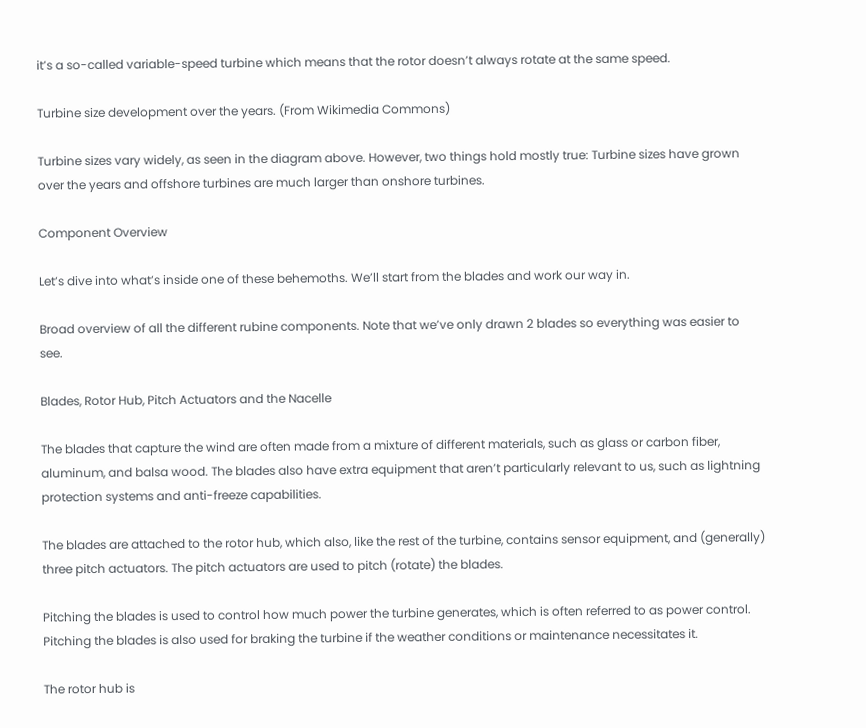it’s a so-called variable-speed turbine which means that the rotor doesn’t always rotate at the same speed.

Turbine size development over the years. (From Wikimedia Commons)

Turbine sizes vary widely, as seen in the diagram above. However, two things hold mostly true: Turbine sizes have grown over the years and offshore turbines are much larger than onshore turbines.

Component Overview

Let’s dive into what’s inside one of these behemoths. We’ll start from the blades and work our way in.

Broad overview of all the different rubine components. Note that we’ve only drawn 2 blades so everything was easier to see.

Blades, Rotor Hub, Pitch Actuators and the Nacelle

The blades that capture the wind are often made from a mixture of different materials, such as glass or carbon fiber, aluminum, and balsa wood. The blades also have extra equipment that aren’t particularly relevant to us, such as lightning protection systems and anti-freeze capabilities.

The blades are attached to the rotor hub, which also, like the rest of the turbine, contains sensor equipment, and (generally) three pitch actuators. The pitch actuators are used to pitch (rotate) the blades.

Pitching the blades is used to control how much power the turbine generates, which is often referred to as power control. Pitching the blades is also used for braking the turbine if the weather conditions or maintenance necessitates it.

The rotor hub is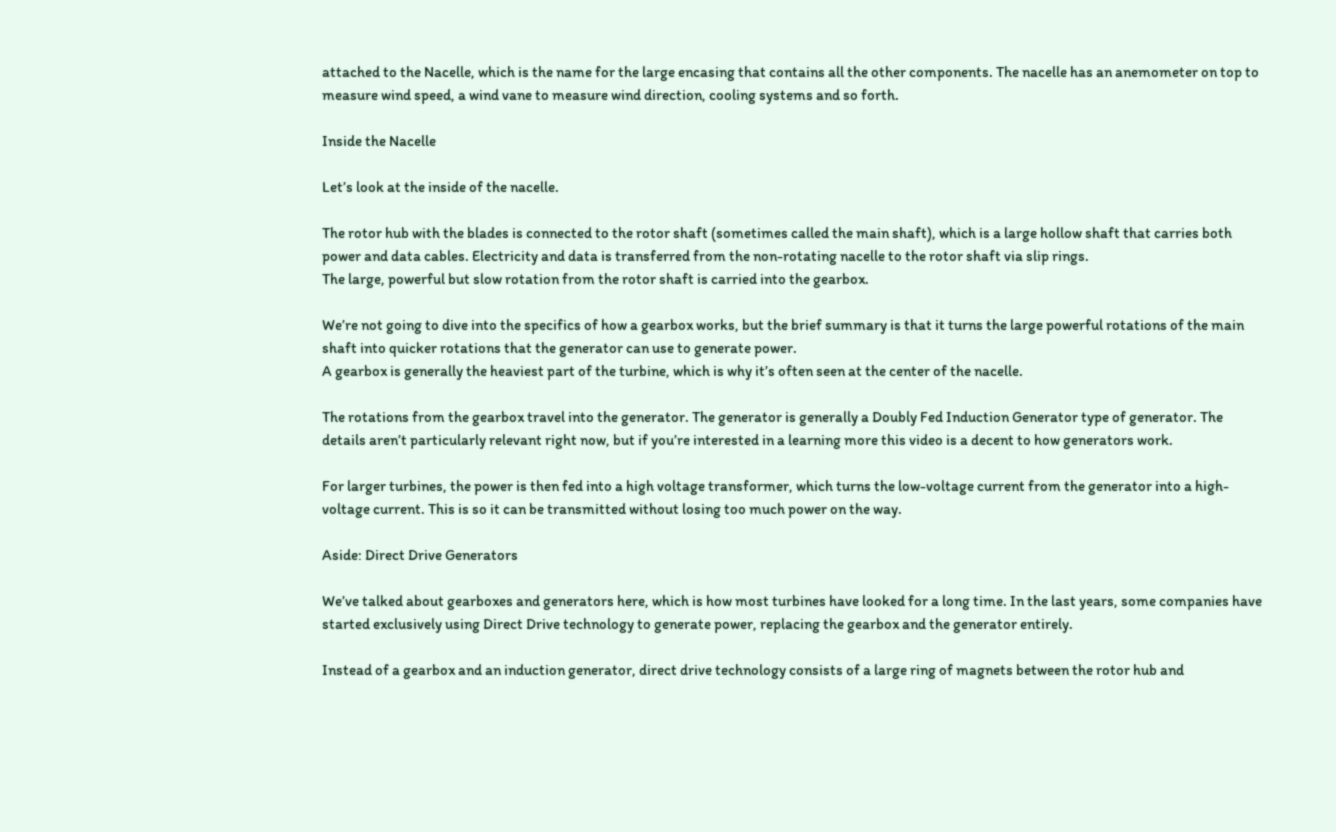attached to the Nacelle, which is the name for the large encasing that contains all the other components. The nacelle has an anemometer on top to measure wind speed, a wind vane to measure wind direction, cooling systems and so forth.

Inside the Nacelle

Let’s look at the inside of the nacelle.

The rotor hub with the blades is connected to the rotor shaft (sometimes called the main shaft), which is a large hollow shaft that carries both power and data cables. Electricity and data is transferred from the non-rotating nacelle to the rotor shaft via slip rings.
The large, powerful but slow rotation from the rotor shaft is carried into the gearbox.

We’re not going to dive into the specifics of how a gearbox works, but the brief summary is that it turns the large powerful rotations of the main shaft into quicker rotations that the generator can use to generate power.
A gearbox is generally the heaviest part of the turbine, which is why it’s often seen at the center of the nacelle.

The rotations from the gearbox travel into the generator. The generator is generally a Doubly Fed Induction Generator type of generator. The details aren’t particularly relevant right now, but if you’re interested in a learning more this video is a decent to how generators work.

For larger turbines, the power is then fed into a high voltage transformer, which turns the low-voltage current from the generator into a high-voltage current. This is so it can be transmitted without losing too much power on the way.

Aside: Direct Drive Generators

We’ve talked about gearboxes and generators here, which is how most turbines have looked for a long time. In the last years, some companies have started exclusively using Direct Drive technology to generate power, replacing the gearbox and the generator entirely.

Instead of a gearbox and an induction generator, direct drive technology consists of a large ring of magnets between the rotor hub and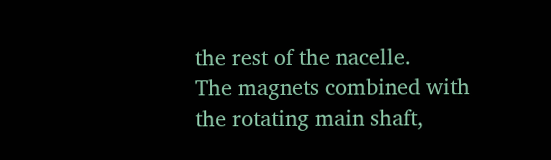the rest of the nacelle.
The magnets combined with the rotating main shaft,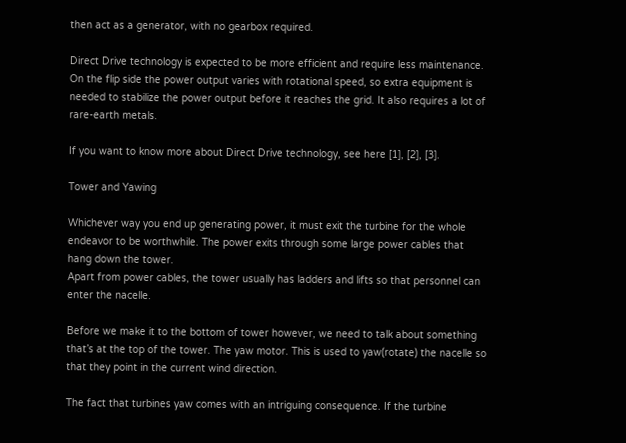then act as a generator, with no gearbox required.

Direct Drive technology is expected to be more efficient and require less maintenance. On the flip side the power output varies with rotational speed, so extra equipment is needed to stabilize the power output before it reaches the grid. It also requires a lot of rare-earth metals.

If you want to know more about Direct Drive technology, see here [1], [2], [3].

Tower and Yawing

Whichever way you end up generating power, it must exit the turbine for the whole endeavor to be worthwhile. The power exits through some large power cables that hang down the tower.
Apart from power cables, the tower usually has ladders and lifts so that personnel can enter the nacelle.

Before we make it to the bottom of tower however, we need to talk about something that’s at the top of the tower. The yaw motor. This is used to yaw(rotate) the nacelle so that they point in the current wind direction.

The fact that turbines yaw comes with an intriguing consequence. If the turbine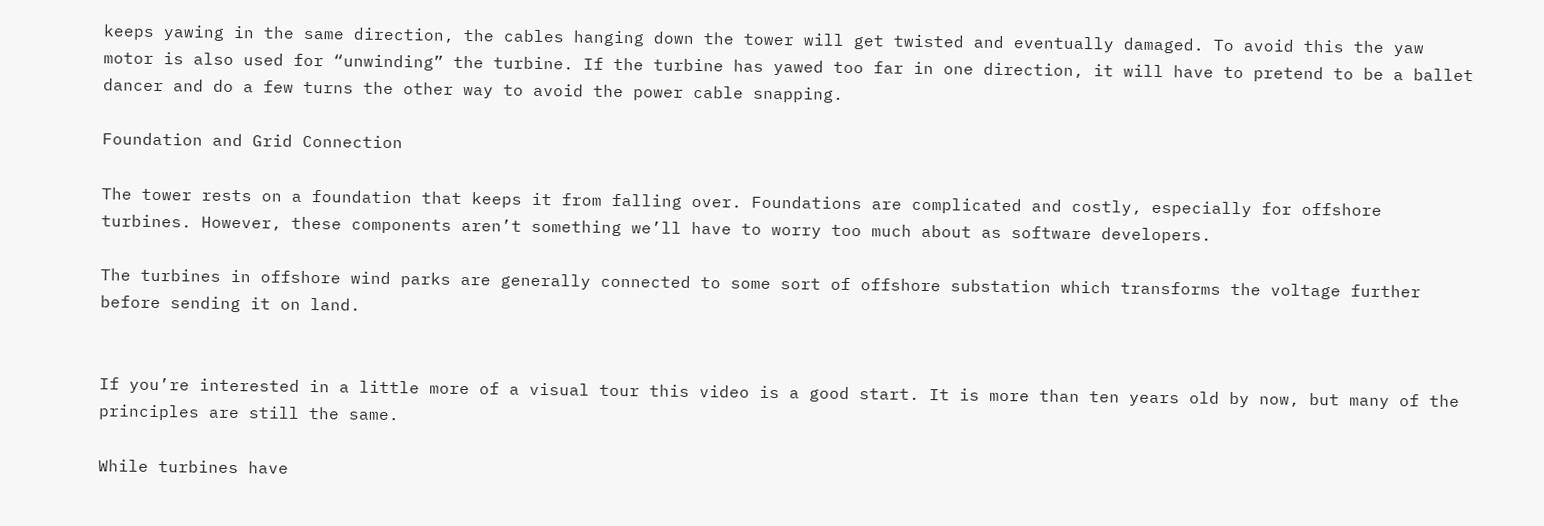keeps yawing in the same direction, the cables hanging down the tower will get twisted and eventually damaged. To avoid this the yaw motor is also used for “unwinding” the turbine. If the turbine has yawed too far in one direction, it will have to pretend to be a ballet dancer and do a few turns the other way to avoid the power cable snapping.

Foundation and Grid Connection

The tower rests on a foundation that keeps it from falling over. Foundations are complicated and costly, especially for offshore turbines. However, these components aren’t something we’ll have to worry too much about as software developers.

The turbines in offshore wind parks are generally connected to some sort of offshore substation which transforms the voltage further before sending it on land.


If you’re interested in a little more of a visual tour this video is a good start. It is more than ten years old by now, but many of the principles are still the same.

While turbines have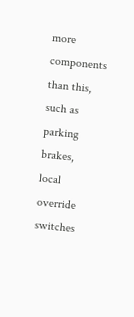more components than this, such as parking brakes, local override switches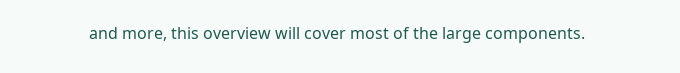and more, this overview will cover most of the large components.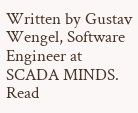Written by Gustav Wengel, Software Engineer at SCADA MINDS.
Read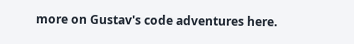more on Gustav's code adventures here.